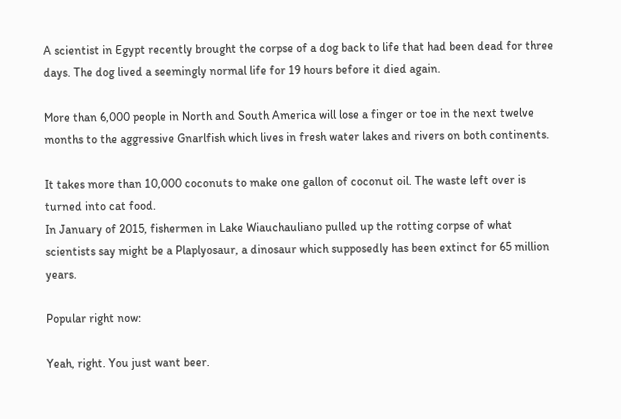A scientist in Egypt recently brought the corpse of a dog back to life that had been dead for three days. The dog lived a seemingly normal life for 19 hours before it died again.

More than 6,000 people in North and South America will lose a finger or toe in the next twelve months to the aggressive Gnarlfish which lives in fresh water lakes and rivers on both continents.

It takes more than 10,000 coconuts to make one gallon of coconut oil. The waste left over is turned into cat food.
In January of 2015, fishermen in Lake Wiauchauliano pulled up the rotting corpse of what scientists say might be a Plaplyosaur, a dinosaur which supposedly has been extinct for 65 million years.

Popular right now:

Yeah, right. You just want beer.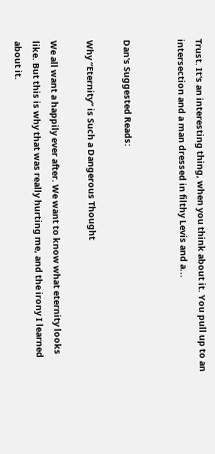Trust. It's an interesting thing, when you think about it. You pull up to an intersection and a man dressed in filthy Levis and a...


Dan's Suggested Reads:

Why “Eternity” is Such a Dangerous Thought

We all want a happily ever after. We want to know what eternity looks like. But this is why that was really hurting me, and the irony I learned about it.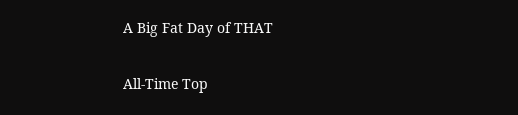A Big Fat Day of THAT

All-Time Top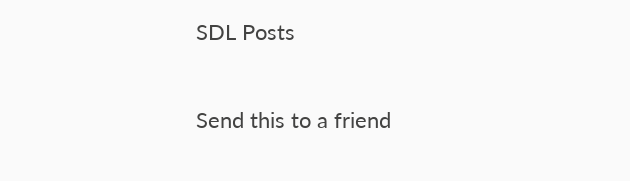SDL Posts

Send this to a friend